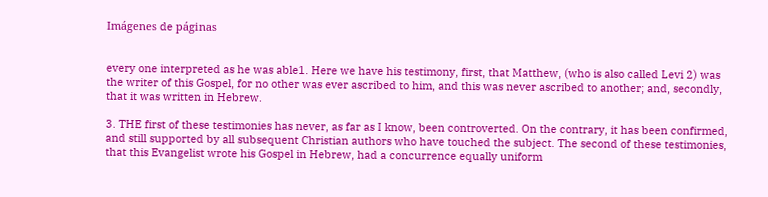Imágenes de páginas


every one interpreted as he was able1. Here we have his testimony, first, that Matthew, (who is also called Levi 2) was the writer of this Gospel, for no other was ever ascribed to him, and this was never ascribed to another; and, secondly, that it was written in Hebrew.

3. THE first of these testimonies has never, as far as I know, been controverted. On the contrary, it has been confirmed, and still supported by all subsequent Christian authors who have touched the subject. The second of these testimonies, that this Evangelist wrote his Gospel in Hebrew, had a concurrence equally uniform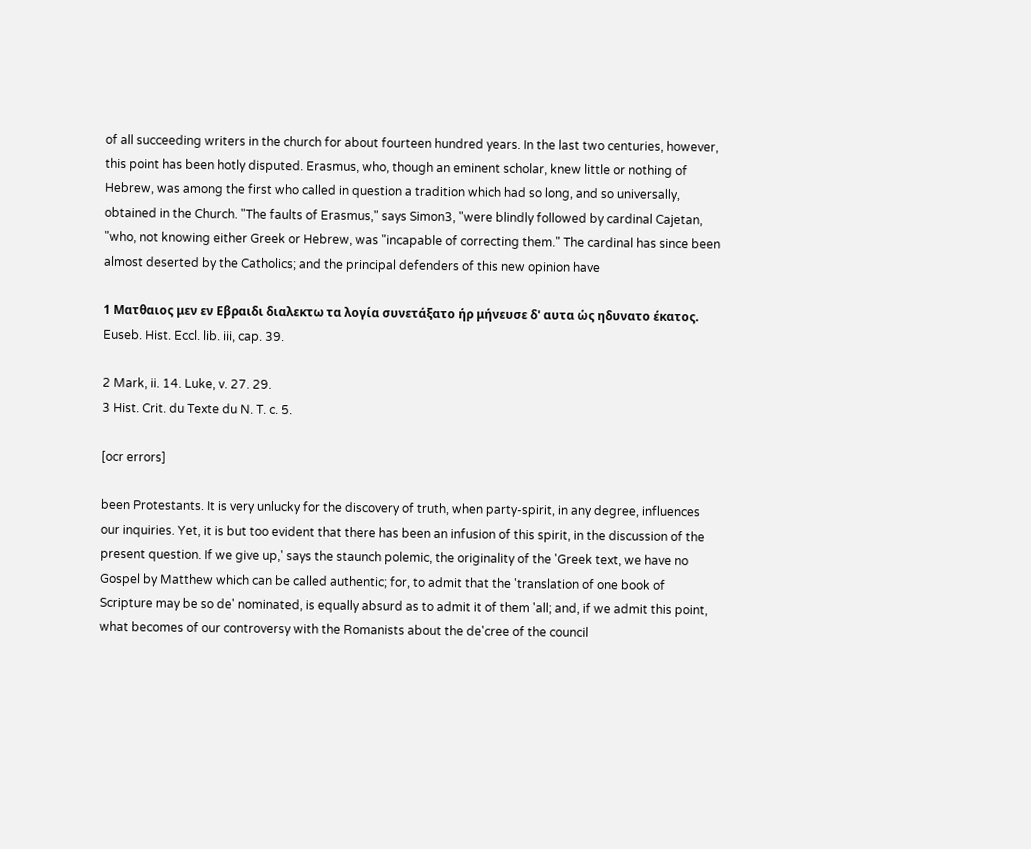of all succeeding writers in the church for about fourteen hundred years. In the last two centuries, however, this point has been hotly disputed. Erasmus, who, though an eminent scholar, knew little or nothing of Hebrew, was among the first who called in question a tradition which had so long, and so universally, obtained in the Church. "The faults of Erasmus," says Simon3, "were blindly followed by cardinal Cajetan, "who, not knowing either Greek or Hebrew, was "incapable of correcting them." The cardinal has since been almost deserted by the Catholics; and the principal defenders of this new opinion have

1 Ματθαιος μεν εν Εβραιδι διαλεκτω τα λογία συνετάξατο ήρ μήνευσε δ' αυτα ὡς ηδυνατο έκατος. Euseb. Hist. Eccl. lib. iii, cap. 39.

2 Mark, ii. 14. Luke, v. 27. 29.
3 Hist. Crit. du Texte du N. T. c. 5.

[ocr errors]

been Protestants. It is very unlucky for the discovery of truth, when party-spirit, in any degree, influences our inquiries. Yet, it is but too evident that there has been an infusion of this spirit, in the discussion of the present question. If we give up,' says the staunch polemic, the originality of the 'Greek text, we have no Gospel by Matthew which can be called authentic; for, to admit that the 'translation of one book of Scripture may be so de' nominated, is equally absurd as to admit it of them 'all; and, if we admit this point, what becomes of our controversy with the Romanists about the de'cree of the council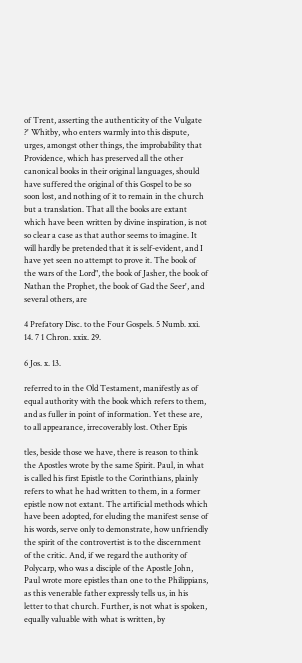of Trent, asserting the authenticity of the Vulgate ?' Whitby, who enters warmly into this dispute, urges, amongst other things, the improbability that Providence, which has preserved all the other canonical books in their original languages, should have suffered the original of this Gospel to be so soon lost, and nothing of it to remain in the church but a translation. That all the books are extant which have been written by divine inspiration, is not so clear a case as that author seems to imagine. It will hardly be pretended that it is self-evident, and I have yet seen no attempt to prove it. The book of the wars of the Lord", the book of Jasher, the book of Nathan the Prophet, the book of Gad the Seer', and several others, are

4 Prefatory Disc. to the Four Gospels. 5 Numb. xxi. 14. 7 1 Chron. xxix. 29.

6 Jos. x. 13.

referred to in the Old Testament, manifestly as of equal authority with the book which refers to them, and as fuller in point of information. Yet these are, to all appearance, irrecoverably lost. Other Epis

tles, beside those we have, there is reason to think the Apostles wrote by the same Spirit. Paul, in what is called his first Epistle to the Corinthians, plainly refers to what he had written to them, in a former epistle now not extant. The artificial methods which have been adopted, for eluding the manifest sense of his words, serve only to demonstrate, how unfriendly the spirit of the controvertist is to the discernment of the critic. And, if we regard the authority of Polycarp, who was a disciple of the Apostle John, Paul wrote more epistles than one to the Philippians, as this venerable father expressly tells us, in his letter to that church. Further, is not what is spoken, equally valuable with what is written, by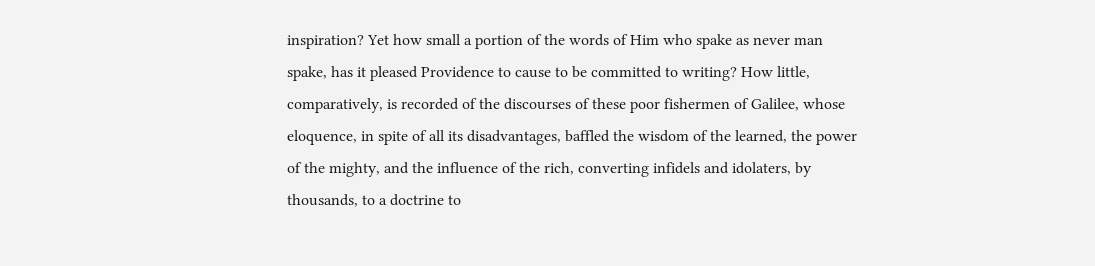inspiration? Yet how small a portion of the words of Him who spake as never man spake, has it pleased Providence to cause to be committed to writing? How little, comparatively, is recorded of the discourses of these poor fishermen of Galilee, whose eloquence, in spite of all its disadvantages, baffled the wisdom of the learned, the power of the mighty, and the influence of the rich, converting infidels and idolaters, by thousands, to a doctrine to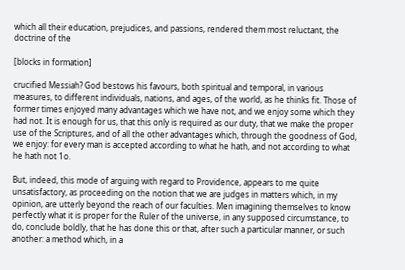which all their education, prejudices, and passions, rendered them most reluctant, the doctrine of the

[blocks in formation]

crucified Messiah? God bestows his favours, both spiritual and temporal, in various measures, to different individuals, nations, and ages, of the world, as he thinks fit. Those of former times enjoyed many advantages which we have not, and we enjoy some which they had not. It is enough for us, that this only is required as our duty, that we make the proper use of the Scriptures, and of all the other advantages which, through the goodness of God, we enjoy: for every man is accepted according to what he hath, and not according to what he hath not 1o.

But, indeed, this mode of arguing with regard to Providence, appears to me quite unsatisfactory, as proceeding on the notion that we are judges in matters which, in my opinion, are utterly beyond the reach of our faculties. Men imagining themselves to know perfectly what it is proper for the Ruler of the universe, in any supposed circumstance, to do, conclude boldly, that he has done this or that, after such a particular manner, or such another: a method which, in a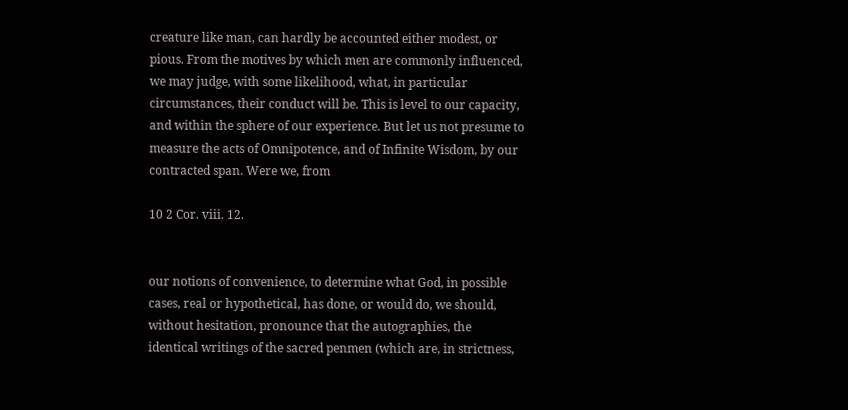creature like man, can hardly be accounted either modest, or pious. From the motives by which men are commonly influenced, we may judge, with some likelihood, what, in particular circumstances, their conduct will be. This is level to our capacity, and within the sphere of our experience. But let us not presume to measure the acts of Omnipotence, and of Infinite Wisdom, by our contracted span. Were we, from

10 2 Cor. viii. 12.


our notions of convenience, to determine what God, in possible cases, real or hypothetical, has done, or would do, we should, without hesitation, pronounce that the autographies, the identical writings of the sacred penmen (which are, in strictness,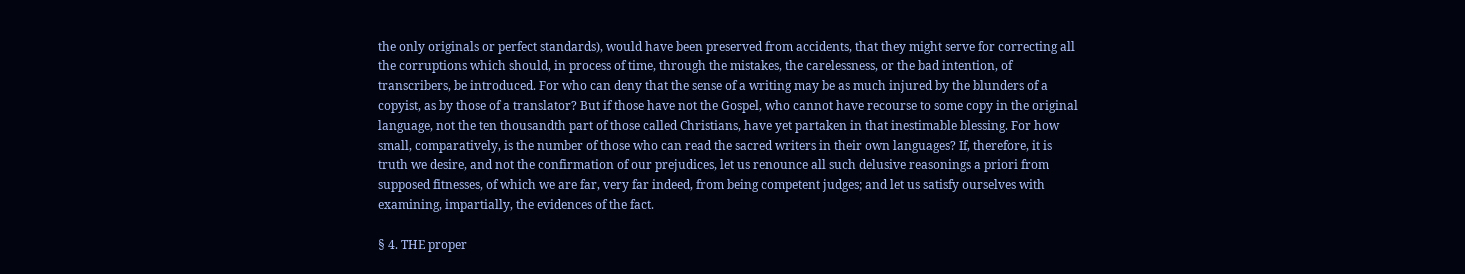the only originals or perfect standards), would have been preserved from accidents, that they might serve for correcting all the corruptions which should, in process of time, through the mistakes, the carelessness, or the bad intention, of transcribers, be introduced. For who can deny that the sense of a writing may be as much injured by the blunders of a copyist, as by those of a translator? But if those have not the Gospel, who cannot have recourse to some copy in the original language, not the ten thousandth part of those called Christians, have yet partaken in that inestimable blessing. For how small, comparatively, is the number of those who can read the sacred writers in their own languages? If, therefore, it is truth we desire, and not the confirmation of our prejudices, let us renounce all such delusive reasonings a priori from supposed fitnesses, of which we are far, very far indeed, from being competent judges; and let us satisfy ourselves with examining, impartially, the evidences of the fact.

§ 4. THE proper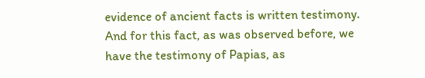evidence of ancient facts is written testimony. And for this fact, as was observed before, we have the testimony of Papias, as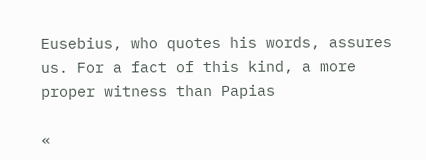Eusebius, who quotes his words, assures us. For a fact of this kind, a more proper witness than Papias

«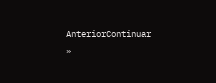AnteriorContinuar »